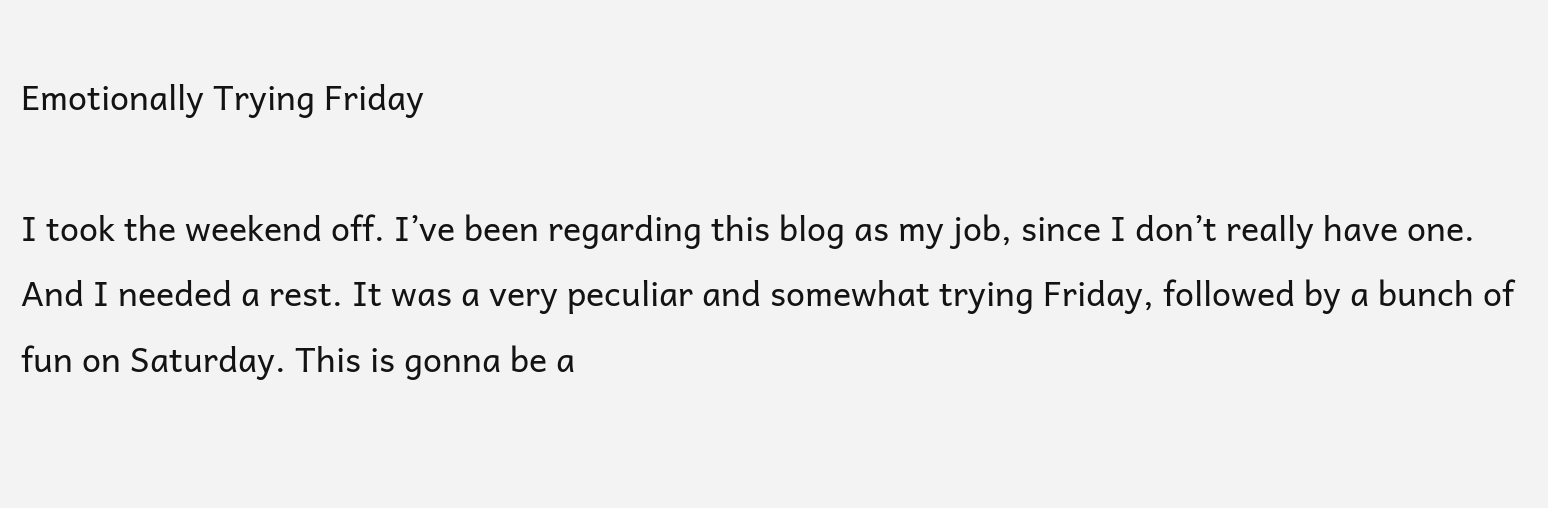Emotionally Trying Friday

I took the weekend off. I’ve been regarding this blog as my job, since I don’t really have one. And I needed a rest. It was a very peculiar and somewhat trying Friday, followed by a bunch of fun on Saturday. This is gonna be a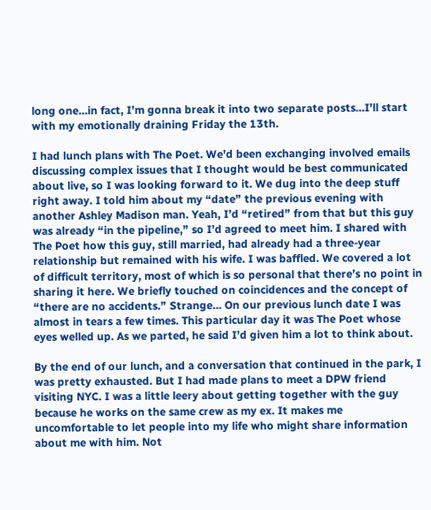long one…in fact, I’m gonna break it into two separate posts…I’ll start with my emotionally draining Friday the 13th.

I had lunch plans with The Poet. We’d been exchanging involved emails discussing complex issues that I thought would be best communicated about live, so I was looking forward to it. We dug into the deep stuff right away. I told him about my “date” the previous evening with another Ashley Madison man. Yeah, I’d “retired” from that but this guy was already “in the pipeline,” so I’d agreed to meet him. I shared with The Poet how this guy, still married, had already had a three-year relationship but remained with his wife. I was baffled. We covered a lot of difficult territory, most of which is so personal that there’s no point in sharing it here. We briefly touched on coincidences and the concept of “there are no accidents.” Strange… On our previous lunch date I was almost in tears a few times. This particular day it was The Poet whose eyes welled up. As we parted, he said I’d given him a lot to think about.

By the end of our lunch, and a conversation that continued in the park, I was pretty exhausted. But I had made plans to meet a DPW friend visiting NYC. I was a little leery about getting together with the guy because he works on the same crew as my ex. It makes me uncomfortable to let people into my life who might share information about me with him. Not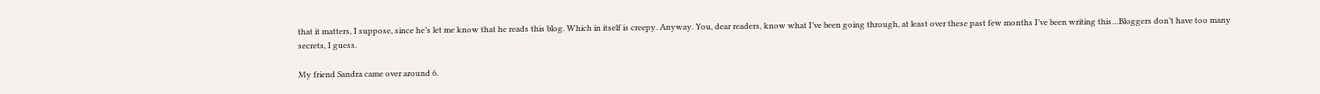that it matters, I suppose, since he’s let me know that he reads this blog. Which in itself is creepy. Anyway. You, dear readers, know what I’ve been going through, at least over these past few months I’ve been writing this…Bloggers don’t have too many secrets, I guess.

My friend Sandra came over around 6.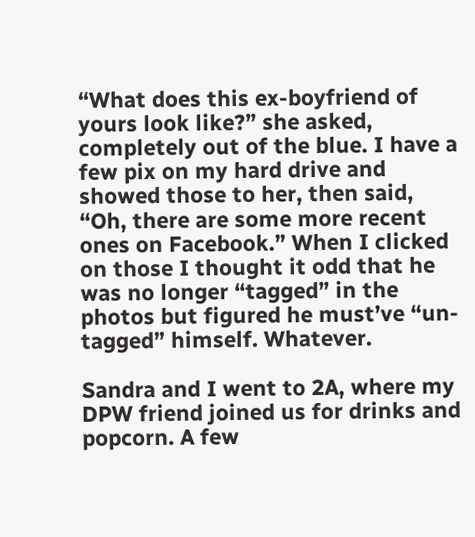“What does this ex-boyfriend of yours look like?” she asked, completely out of the blue. I have a few pix on my hard drive and showed those to her, then said, “Oh, there are some more recent ones on Facebook.” When I clicked on those I thought it odd that he was no longer “tagged” in the photos but figured he must’ve “un-tagged” himself. Whatever.

Sandra and I went to 2A, where my DPW friend joined us for drinks and popcorn. A few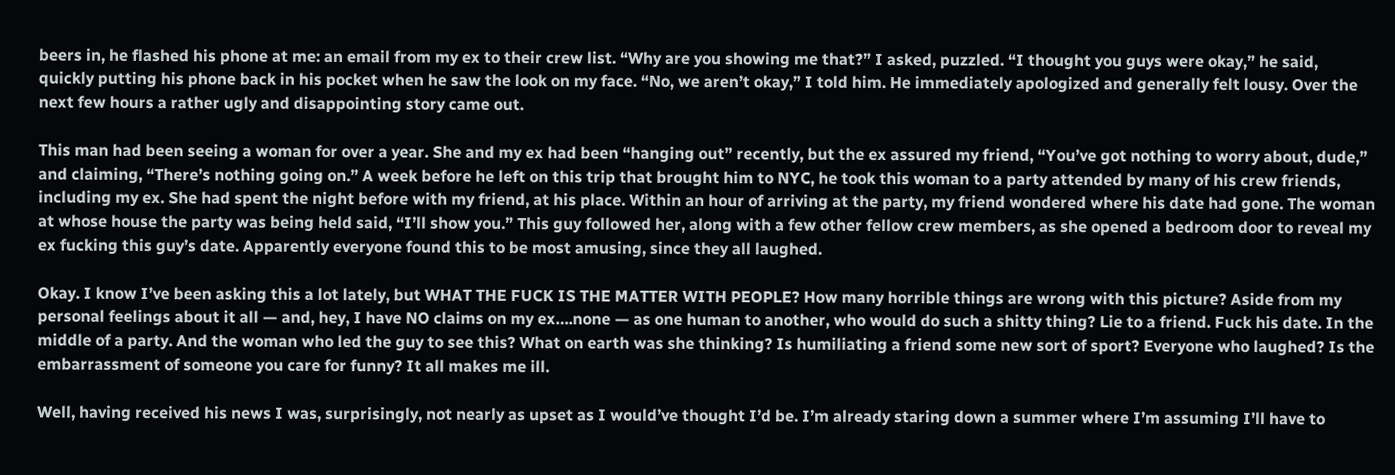beers in, he flashed his phone at me: an email from my ex to their crew list. “Why are you showing me that?” I asked, puzzled. “I thought you guys were okay,” he said, quickly putting his phone back in his pocket when he saw the look on my face. “No, we aren’t okay,” I told him. He immediately apologized and generally felt lousy. Over the next few hours a rather ugly and disappointing story came out.

This man had been seeing a woman for over a year. She and my ex had been “hanging out” recently, but the ex assured my friend, “You’ve got nothing to worry about, dude,” and claiming, “There’s nothing going on.” A week before he left on this trip that brought him to NYC, he took this woman to a party attended by many of his crew friends, including my ex. She had spent the night before with my friend, at his place. Within an hour of arriving at the party, my friend wondered where his date had gone. The woman at whose house the party was being held said, “I’ll show you.” This guy followed her, along with a few other fellow crew members, as she opened a bedroom door to reveal my ex fucking this guy’s date. Apparently everyone found this to be most amusing, since they all laughed.

Okay. I know I’ve been asking this a lot lately, but WHAT THE FUCK IS THE MATTER WITH PEOPLE? How many horrible things are wrong with this picture? Aside from my personal feelings about it all — and, hey, I have NO claims on my ex….none — as one human to another, who would do such a shitty thing? Lie to a friend. Fuck his date. In the middle of a party. And the woman who led the guy to see this? What on earth was she thinking? Is humiliating a friend some new sort of sport? Everyone who laughed? Is the embarrassment of someone you care for funny? It all makes me ill.

Well, having received his news I was, surprisingly, not nearly as upset as I would’ve thought I’d be. I’m already staring down a summer where I’m assuming I’ll have to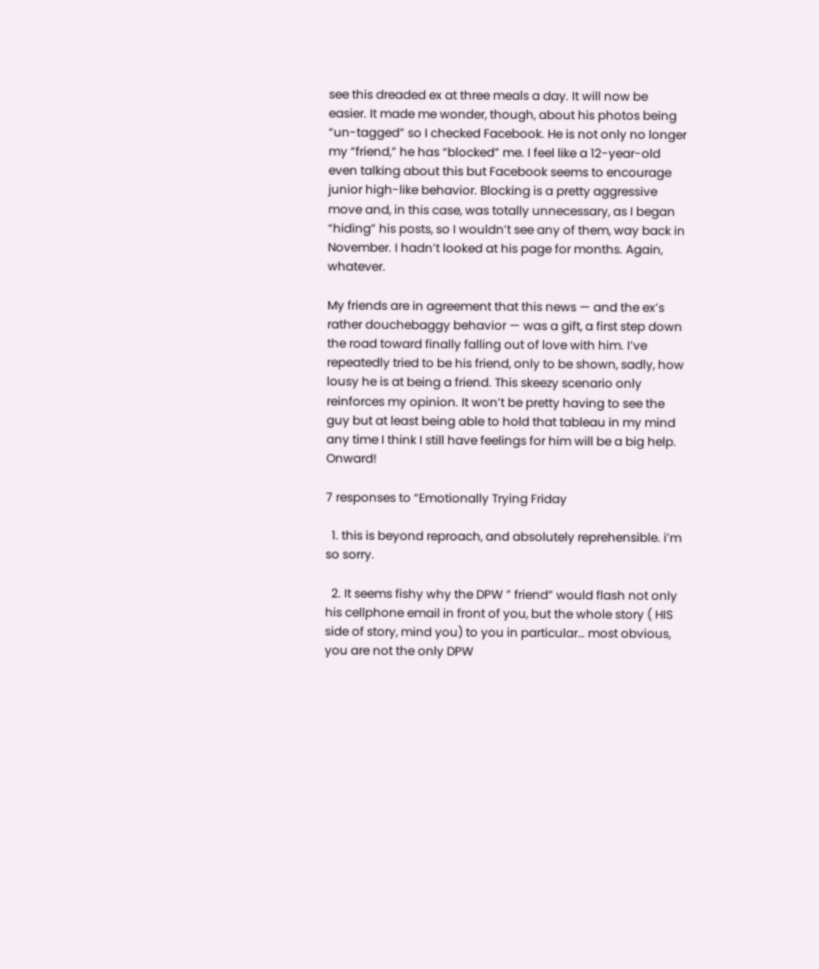see this dreaded ex at three meals a day. It will now be easier. It made me wonder, though, about his photos being “un-tagged” so I checked Facebook. He is not only no longer my “friend,” he has “blocked” me. I feel like a 12-year-old even talking about this but Facebook seems to encourage junior high-like behavior. Blocking is a pretty aggressive move and, in this case, was totally unnecessary, as I began “hiding” his posts, so I wouldn’t see any of them, way back in November. I hadn’t looked at his page for months. Again, whatever.

My friends are in agreement that this news — and the ex’s rather douchebaggy behavior — was a gift, a first step down the road toward finally falling out of love with him. I’ve repeatedly tried to be his friend, only to be shown, sadly, how lousy he is at being a friend. This skeezy scenario only reinforces my opinion. It won’t be pretty having to see the guy but at least being able to hold that tableau in my mind any time I think I still have feelings for him will be a big help. Onward!

7 responses to “Emotionally Trying Friday

  1. this is beyond reproach, and absolutely reprehensible. i’m so sorry.

  2. It seems fishy why the DPW ” friend” would flash not only his cellphone email in front of you, but the whole story ( HIS side of story, mind you) to you in particular… most obvious, you are not the only DPW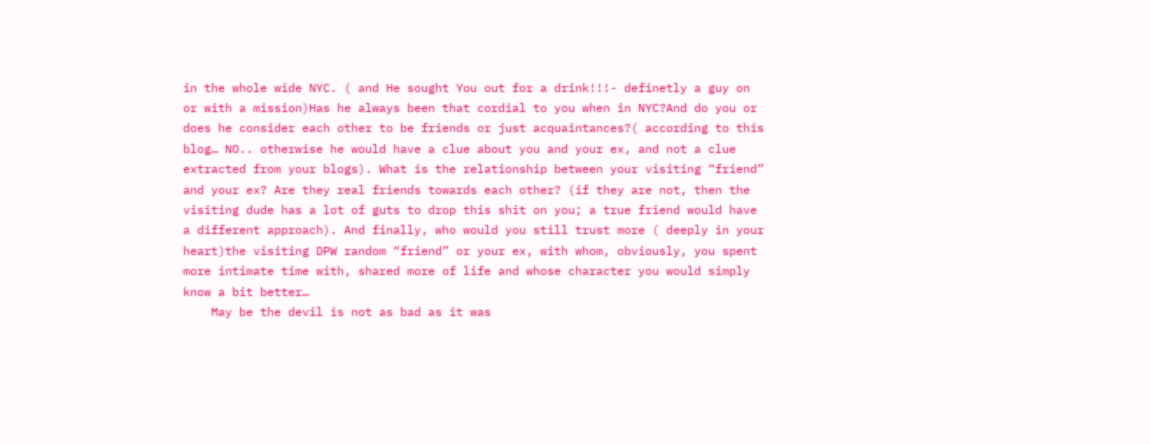in the whole wide NYC. ( and He sought You out for a drink!!!- definetly a guy on or with a mission)Has he always been that cordial to you when in NYC?And do you or does he consider each other to be friends or just acquaintances?( according to this blog… NO.. otherwise he would have a clue about you and your ex, and not a clue extracted from your blogs). What is the relationship between your visiting “friend” and your ex? Are they real friends towards each other? (if they are not, then the visiting dude has a lot of guts to drop this shit on you; a true friend would have a different approach). And finally, who would you still trust more ( deeply in your heart)the visiting DPW random “friend” or your ex, with whom, obviously, you spent more intimate time with, shared more of life and whose character you would simply know a bit better…
    May be the devil is not as bad as it was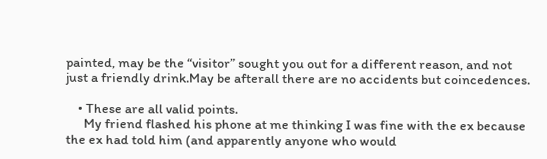painted, may be the “visitor” sought you out for a different reason, and not just a friendly drink.May be afterall there are no accidents but coincedences.

    • These are all valid points.
      My friend flashed his phone at me thinking I was fine with the ex because the ex had told him (and apparently anyone who would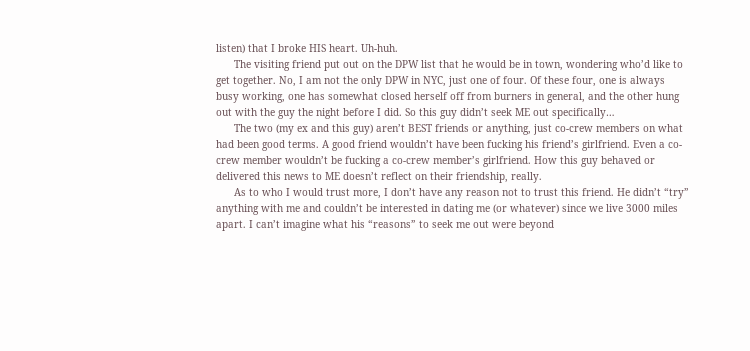listen) that I broke HIS heart. Uh-huh.
      The visiting friend put out on the DPW list that he would be in town, wondering who’d like to get together. No, I am not the only DPW in NYC, just one of four. Of these four, one is always busy working, one has somewhat closed herself off from burners in general, and the other hung out with the guy the night before I did. So this guy didn’t seek ME out specifically…
      The two (my ex and this guy) aren’t BEST friends or anything, just co-crew members on what had been good terms. A good friend wouldn’t have been fucking his friend’s girlfriend. Even a co-crew member wouldn’t be fucking a co-crew member’s girlfriend. How this guy behaved or delivered this news to ME doesn’t reflect on their friendship, really.
      As to who I would trust more, I don’t have any reason not to trust this friend. He didn’t “try” anything with me and couldn’t be interested in dating me (or whatever) since we live 3000 miles apart. I can’t imagine what his “reasons” to seek me out were beyond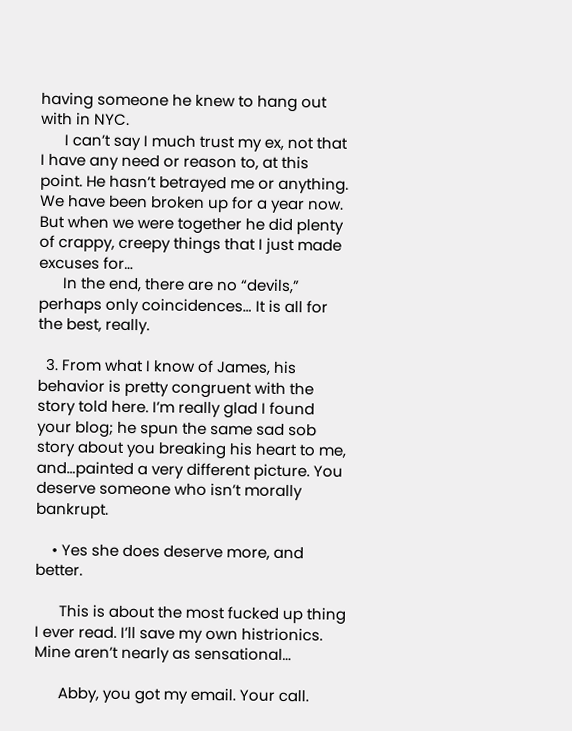having someone he knew to hang out with in NYC.
      I can’t say I much trust my ex, not that I have any need or reason to, at this point. He hasn’t betrayed me or anything. We have been broken up for a year now. But when we were together he did plenty of crappy, creepy things that I just made excuses for…
      In the end, there are no “devils,” perhaps only coincidences… It is all for the best, really.

  3. From what I know of James, his behavior is pretty congruent with the story told here. I’m really glad I found your blog; he spun the same sad sob story about you breaking his heart to me, and…painted a very different picture. You deserve someone who isn’t morally bankrupt.

    • Yes she does deserve more, and better.

      This is about the most fucked up thing I ever read. I’ll save my own histrionics. Mine aren’t nearly as sensational…

      Abby, you got my email. Your call.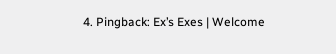4. Pingback: Ex’s Exes | Welcome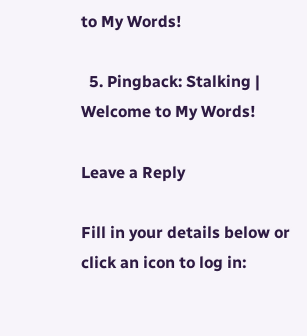to My Words!

  5. Pingback: Stalking | Welcome to My Words!

Leave a Reply

Fill in your details below or click an icon to log in: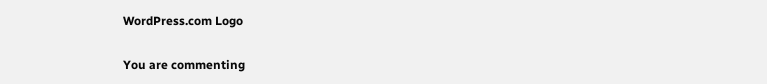WordPress.com Logo

You are commenting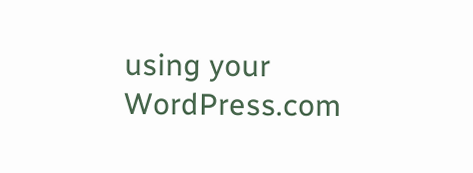using your WordPress.com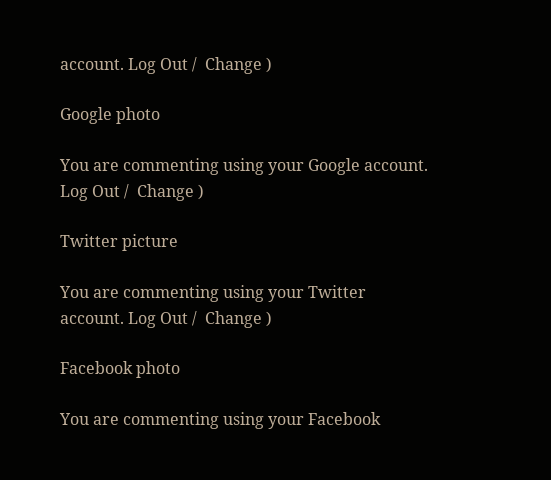account. Log Out /  Change )

Google photo

You are commenting using your Google account. Log Out /  Change )

Twitter picture

You are commenting using your Twitter account. Log Out /  Change )

Facebook photo

You are commenting using your Facebook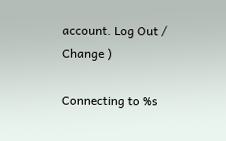account. Log Out /  Change )

Connecting to %s